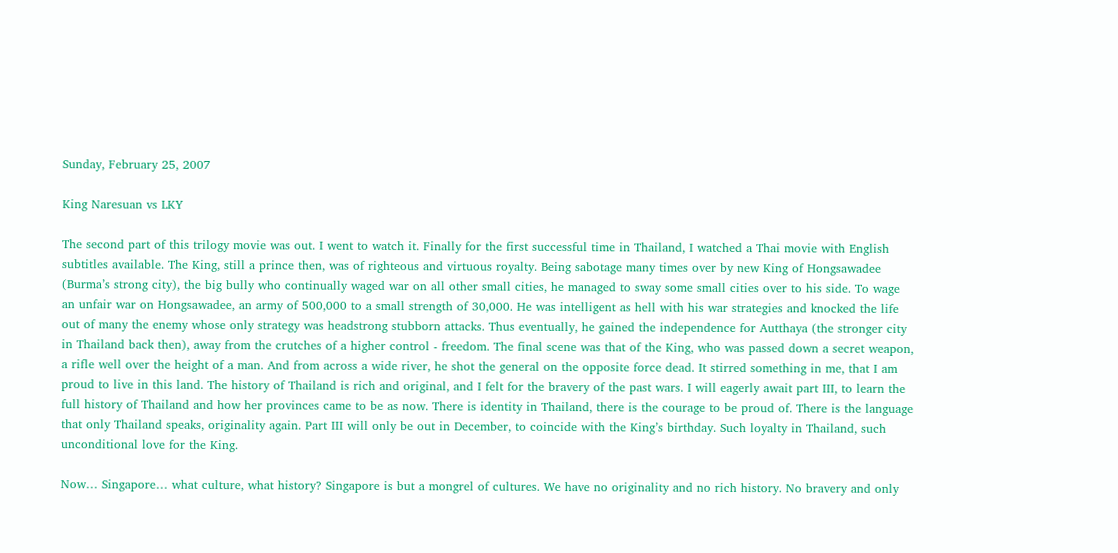Sunday, February 25, 2007

King Naresuan vs LKY

The second part of this trilogy movie was out. I went to watch it. Finally for the first successful time in Thailand, I watched a Thai movie with English subtitles available. The King, still a prince then, was of righteous and virtuous royalty. Being sabotage many times over by new King of Hongsawadee (Burma’s strong city), the big bully who continually waged war on all other small cities, he managed to sway some small cities over to his side. To wage an unfair war on Hongsawadee, an army of 500,000 to a small strength of 30,000. He was intelligent as hell with his war strategies and knocked the life out of many the enemy whose only strategy was headstrong stubborn attacks. Thus eventually, he gained the independence for Autthaya (the stronger city in Thailand back then), away from the crutches of a higher control - freedom. The final scene was that of the King, who was passed down a secret weapon, a rifle well over the height of a man. And from across a wide river, he shot the general on the opposite force dead. It stirred something in me, that I am proud to live in this land. The history of Thailand is rich and original, and I felt for the bravery of the past wars. I will eagerly await part III, to learn the full history of Thailand and how her provinces came to be as now. There is identity in Thailand, there is the courage to be proud of. There is the language that only Thailand speaks, originality again. Part III will only be out in December, to coincide with the King’s birthday. Such loyalty in Thailand, such unconditional love for the King.

Now… Singapore… what culture, what history? Singapore is but a mongrel of cultures. We have no originality and no rich history. No bravery and only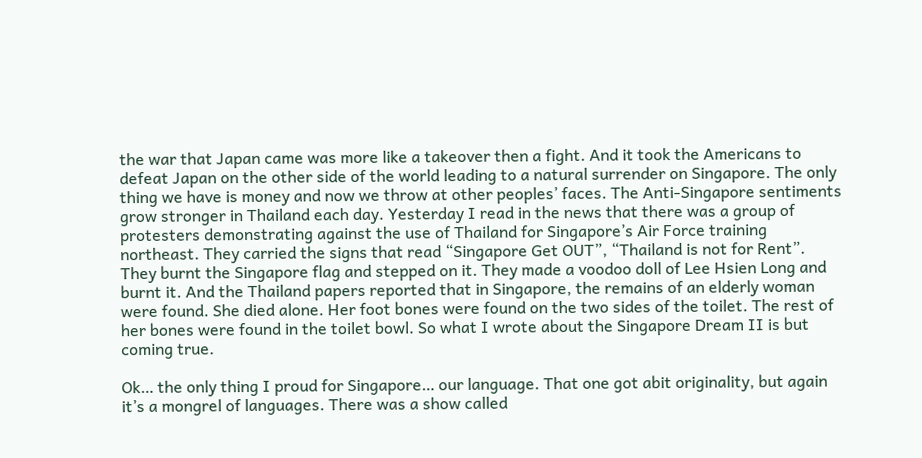the war that Japan came was more like a takeover then a fight. And it took the Americans to defeat Japan on the other side of the world leading to a natural surrender on Singapore. The only thing we have is money and now we throw at other peoples’ faces. The Anti-Singapore sentiments grow stronger in Thailand each day. Yesterday I read in the news that there was a group of protesters demonstrating against the use of Thailand for Singapore’s Air Force training northeast. They carried the signs that read “Singapore Get OUT”, “Thailand is not for Rent”. They burnt the Singapore flag and stepped on it. They made a voodoo doll of Lee Hsien Long and burnt it. And the Thailand papers reported that in Singapore, the remains of an elderly woman were found. She died alone. Her foot bones were found on the two sides of the toilet. The rest of her bones were found in the toilet bowl. So what I wrote about the Singapore Dream II is but coming true.

Ok… the only thing I proud for Singapore… our language. That one got abit originality, but again it’s a mongrel of languages. There was a show called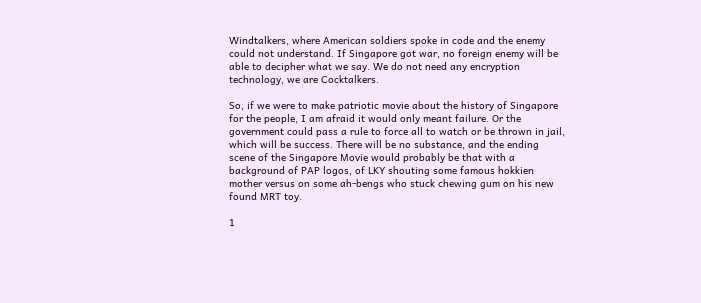Windtalkers, where American soldiers spoke in code and the enemy could not understand. If Singapore got war, no foreign enemy will be able to decipher what we say. We do not need any encryption technology, we are Cocktalkers.

So, if we were to make patriotic movie about the history of Singapore for the people, I am afraid it would only meant failure. Or the government could pass a rule to force all to watch or be thrown in jail, which will be success. There will be no substance, and the ending scene of the Singapore Movie would probably be that with a background of PAP logos, of LKY shouting some famous hokkien mother versus on some ah-bengs who stuck chewing gum on his new found MRT toy.

1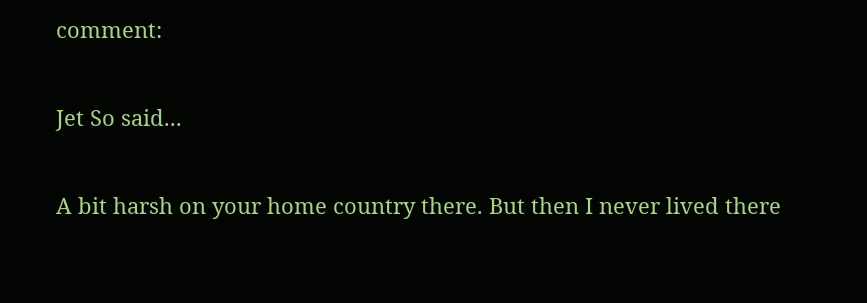comment:

Jet So said...

A bit harsh on your home country there. But then I never lived there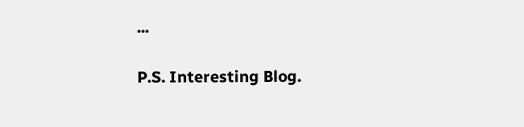...

P.S. Interesting Blog.